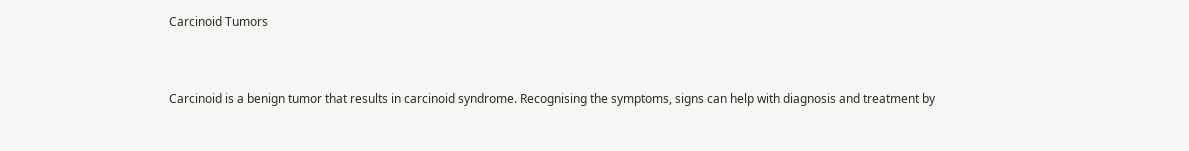Carcinoid Tumors


Carcinoid is a benign tumor that results in carcinoid syndrome. Recognising the symptoms, signs can help with diagnosis and treatment by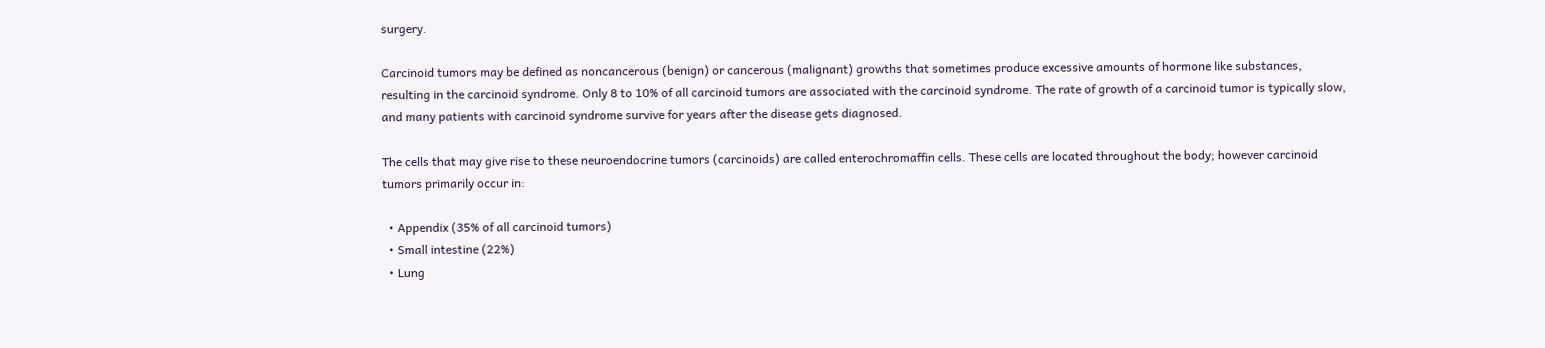surgery.

Carcinoid tumors may be defined as noncancerous (benign) or cancerous (malignant) growths that sometimes produce excessive amounts of hormone like substances, resulting in the carcinoid syndrome. Only 8 to 10% of all carcinoid tumors are associated with the carcinoid syndrome. The rate of growth of a carcinoid tumor is typically slow, and many patients with carcinoid syndrome survive for years after the disease gets diagnosed.

The cells that may give rise to these neuroendocrine tumors (carcinoids) are called enterochromaffin cells. These cells are located throughout the body; however carcinoid tumors primarily occur in:

  • Appendix (35% of all carcinoid tumors)
  • Small intestine (22%)
  • Lung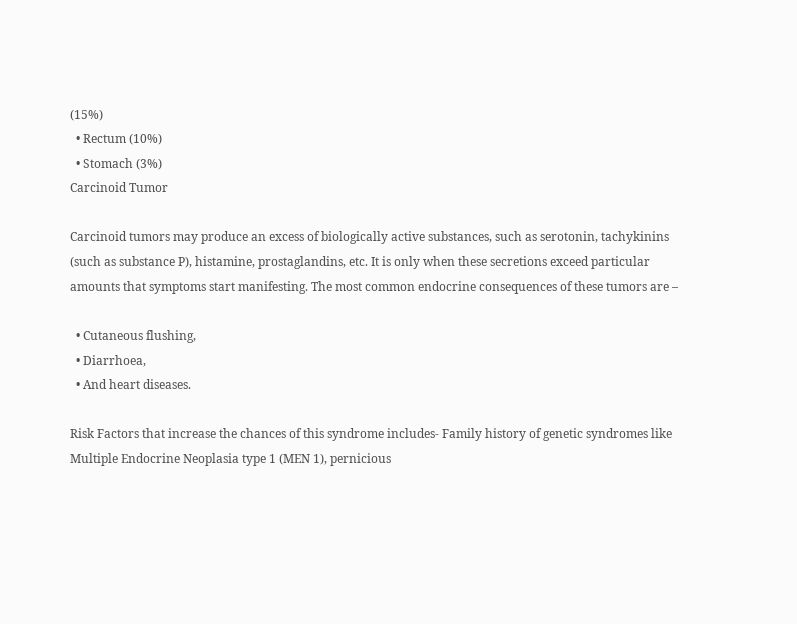(15%)
  • Rectum (10%)
  • Stomach (3%)
Carcinoid Tumor

Carcinoid tumors may produce an excess of biologically active substances, such as serotonin, tachykinins (such as substance P), histamine, prostaglandins, etc. It is only when these secretions exceed particular amounts that symptoms start manifesting. The most common endocrine consequences of these tumors are –

  • Cutaneous flushing,
  • Diarrhoea,
  • And heart diseases.

Risk Factors that increase the chances of this syndrome includes- Family history of genetic syndromes like Multiple Endocrine Neoplasia type 1 (MEN 1), pernicious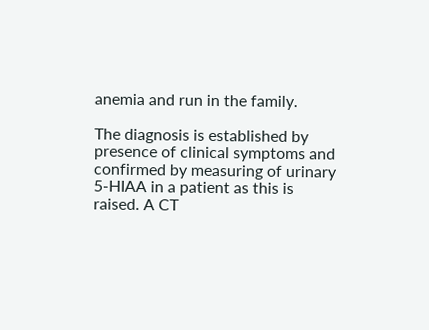anemia and run in the family.

The diagnosis is established by presence of clinical symptoms and confirmed by measuring of urinary 5-HIAA in a patient as this is raised. A CT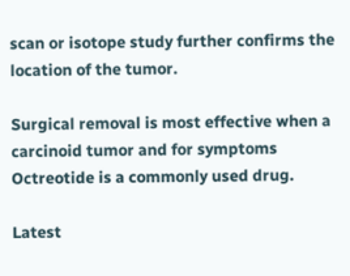scan or isotope study further confirms the location of the tumor.

Surgical removal is most effective when a carcinoid tumor and for symptoms Octreotide is a commonly used drug.

Latest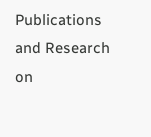Publications and Research on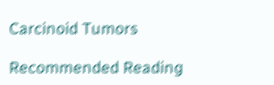Carcinoid Tumors

Recommended Reading